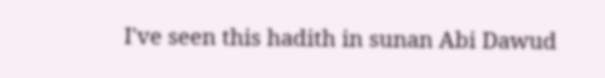I've seen this hadith in sunan Abi Dawud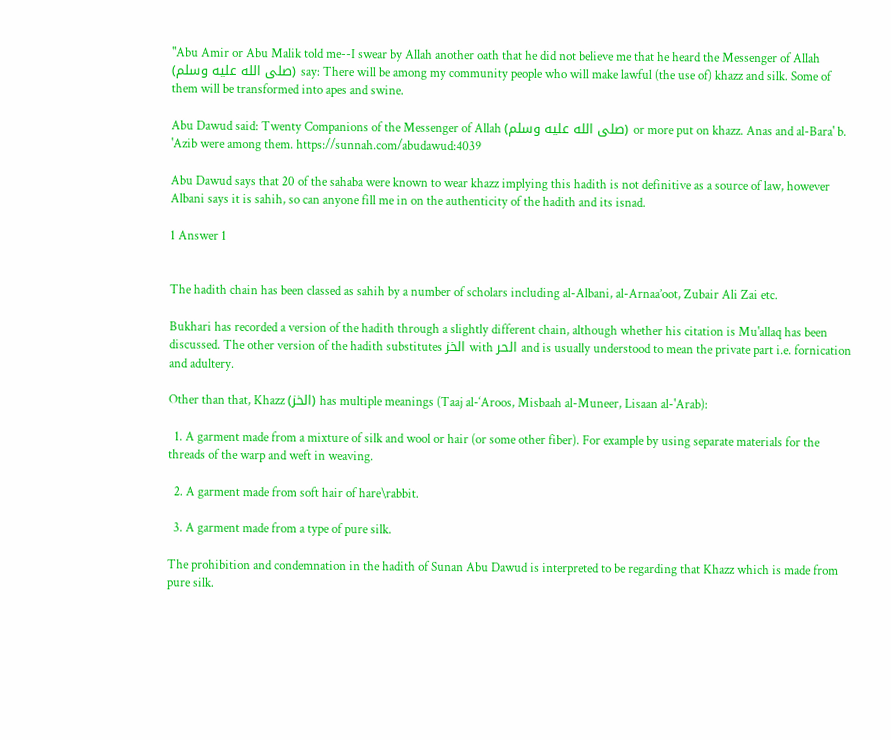"Abu Amir or Abu Malik told me--I swear by Allah another oath that he did not believe me that he heard the Messenger of Allah (صلى الله عليه وسلم) say: There will be among my community people who will make lawful (the use of) khazz and silk. Some of them will be transformed into apes and swine.

Abu Dawud said: Twenty Companions of the Messenger of Allah (صلى الله عليه وسلم) or more put on khazz. Anas and al-Bara' b. 'Azib were among them. https://sunnah.com/abudawud:4039

Abu Dawud says that 20 of the sahaba were known to wear khazz implying this hadith is not definitive as a source of law, however Albani says it is sahih, so can anyone fill me in on the authenticity of the hadith and its isnad.

1 Answer 1


The hadith chain has been classed as sahih by a number of scholars including al-Albani, al-Arnaa’oot, Zubair Ali Zai etc.

Bukhari has recorded a version of the hadith through a slightly different chain, although whether his citation is Mu'allaq has been discussed. The other version of the hadith substitutes الخز with الحر and is usually understood to mean the private part i.e. fornication and adultery.

Other than that, Khazz (الخز) has multiple meanings (Taaj al-‘Aroos, Misbaah al-Muneer, Lisaan al-'Arab):

  1. A garment made from a mixture of silk and wool or hair (or some other fiber). For example by using separate materials for the threads of the warp and weft in weaving.

  2. A garment made from soft hair of hare\rabbit.

  3. A garment made from a type of pure silk.

The prohibition and condemnation in the hadith of Sunan Abu Dawud is interpreted to be regarding that Khazz which is made from pure silk.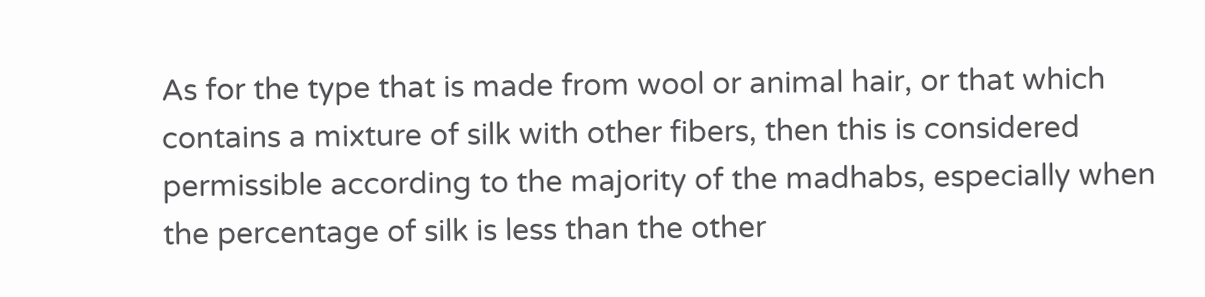As for the type that is made from wool or animal hair, or that which contains a mixture of silk with other fibers, then this is considered permissible according to the majority of the madhabs, especially when the percentage of silk is less than the other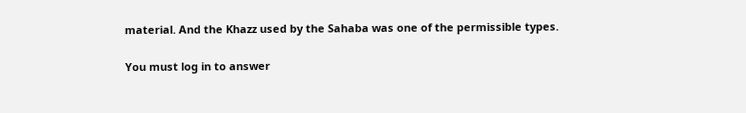material. And the Khazz used by the Sahaba was one of the permissible types.

You must log in to answer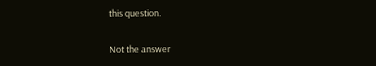this question.

Not the answer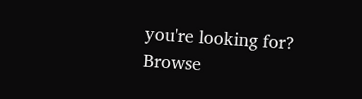you're looking for? Browse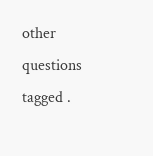other questions tagged .